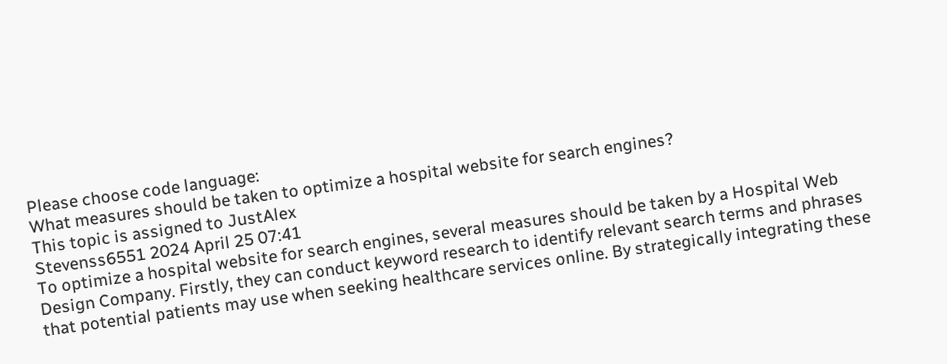Please choose code language:
What measures should be taken to optimize a hospital website for search engines?
This topic is assigned to JustAlex
Stevenss6551 2024 April 25 07:41
To optimize a hospital website for search engines, several measures should be taken by a Hospital Web Design Company. Firstly, they can conduct keyword research to identify relevant search terms and phrases that potential patients may use when seeking healthcare services online. By strategically integrating these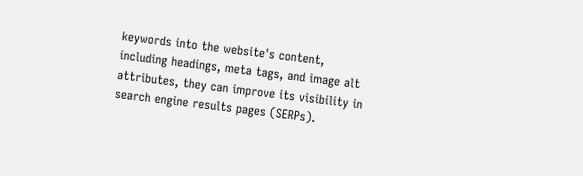keywords into the website's content, including headings, meta tags, and image alt attributes, they can improve its visibility in search engine results pages (SERPs).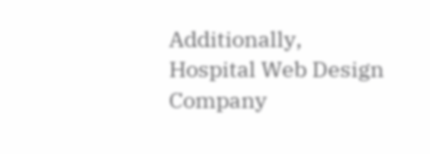Additionally, Hospital Web Design Company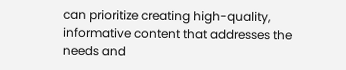can prioritize creating high-quality, informative content that addresses the needs and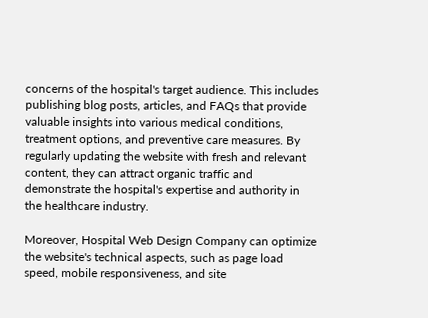concerns of the hospital's target audience. This includes publishing blog posts, articles, and FAQs that provide valuable insights into various medical conditions, treatment options, and preventive care measures. By regularly updating the website with fresh and relevant content, they can attract organic traffic and demonstrate the hospital's expertise and authority in the healthcare industry.

Moreover, Hospital Web Design Company can optimize the website's technical aspects, such as page load speed, mobile responsiveness, and site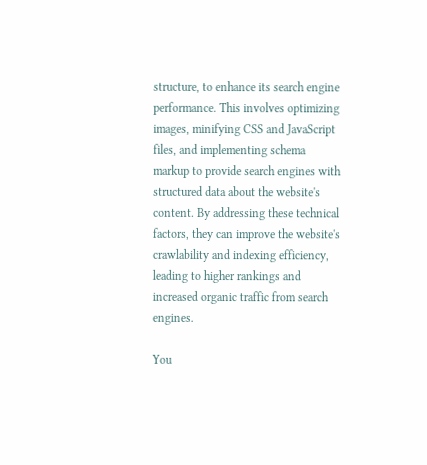structure, to enhance its search engine performance. This involves optimizing images, minifying CSS and JavaScript files, and implementing schema markup to provide search engines with structured data about the website's content. By addressing these technical factors, they can improve the website's crawlability and indexing efficiency, leading to higher rankings and increased organic traffic from search engines.

You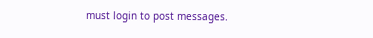must login to post messages.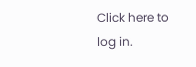Click here to log in.